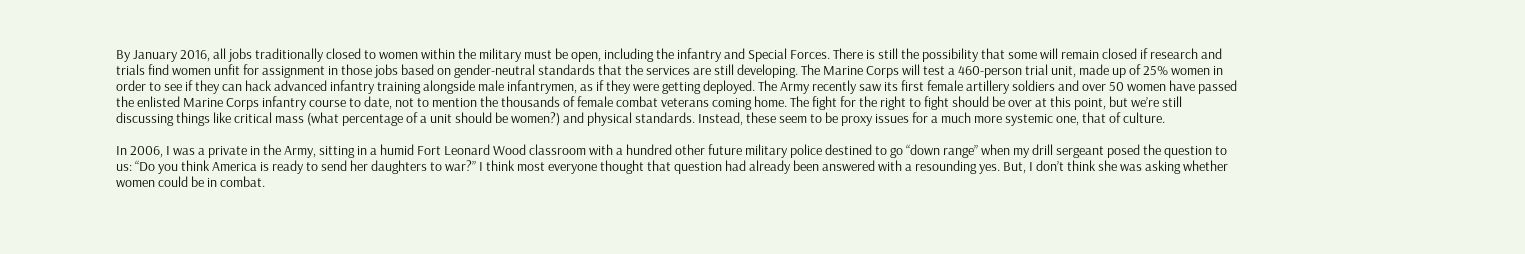By January 2016, all jobs traditionally closed to women within the military must be open, including the infantry and Special Forces. There is still the possibility that some will remain closed if research and trials find women unfit for assignment in those jobs based on gender-neutral standards that the services are still developing. The Marine Corps will test a 460-person trial unit, made up of 25% women in order to see if they can hack advanced infantry training alongside male infantrymen, as if they were getting deployed. The Army recently saw its first female artillery soldiers and over 50 women have passed the enlisted Marine Corps infantry course to date, not to mention the thousands of female combat veterans coming home. The fight for the right to fight should be over at this point, but we’re still discussing things like critical mass (what percentage of a unit should be women?) and physical standards. Instead, these seem to be proxy issues for a much more systemic one, that of culture.

In 2006, I was a private in the Army, sitting in a humid Fort Leonard Wood classroom with a hundred other future military police destined to go “down range” when my drill sergeant posed the question to us: “Do you think America is ready to send her daughters to war?” I think most everyone thought that question had already been answered with a resounding yes. But, I don’t think she was asking whether women could be in combat.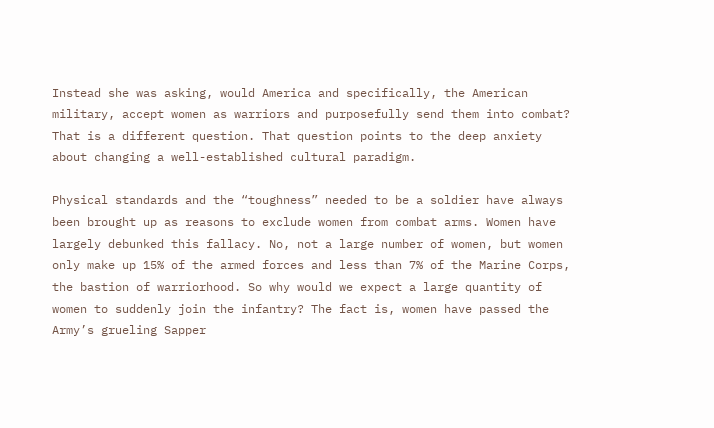Instead she was asking, would America and specifically, the American military, accept women as warriors and purposefully send them into combat? That is a different question. That question points to the deep anxiety about changing a well-established cultural paradigm.

Physical standards and the “toughness” needed to be a soldier have always been brought up as reasons to exclude women from combat arms. Women have largely debunked this fallacy. No, not a large number of women, but women only make up 15% of the armed forces and less than 7% of the Marine Corps, the bastion of warriorhood. So why would we expect a large quantity of women to suddenly join the infantry? The fact is, women have passed the Army’s grueling Sapper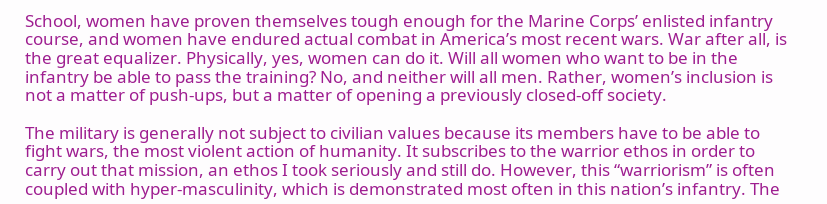School, women have proven themselves tough enough for the Marine Corps’ enlisted infantry course, and women have endured actual combat in America’s most recent wars. War after all, is the great equalizer. Physically, yes, women can do it. Will all women who want to be in the infantry be able to pass the training? No, and neither will all men. Rather, women’s inclusion is not a matter of push-ups, but a matter of opening a previously closed-off society.

The military is generally not subject to civilian values because its members have to be able to fight wars, the most violent action of humanity. It subscribes to the warrior ethos in order to carry out that mission, an ethos I took seriously and still do. However, this “warriorism” is often coupled with hyper-masculinity, which is demonstrated most often in this nation’s infantry. The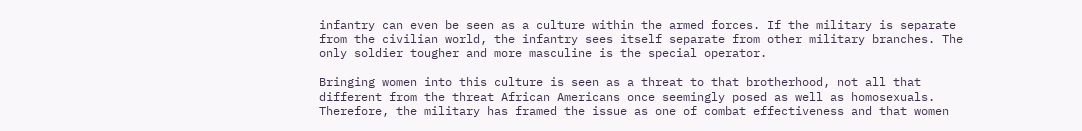infantry can even be seen as a culture within the armed forces. If the military is separate from the civilian world, the infantry sees itself separate from other military branches. The only soldier tougher and more masculine is the special operator.

Bringing women into this culture is seen as a threat to that brotherhood, not all that different from the threat African Americans once seemingly posed as well as homosexuals. Therefore, the military has framed the issue as one of combat effectiveness and that women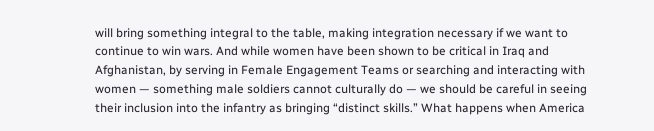will bring something integral to the table, making integration necessary if we want to continue to win wars. And while women have been shown to be critical in Iraq and Afghanistan, by serving in Female Engagement Teams or searching and interacting with women — something male soldiers cannot culturally do — we should be careful in seeing their inclusion into the infantry as bringing “distinct skills.” What happens when America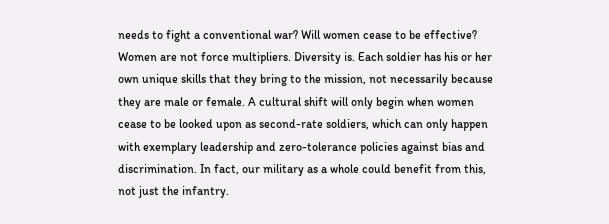needs to fight a conventional war? Will women cease to be effective? Women are not force multipliers. Diversity is. Each soldier has his or her own unique skills that they bring to the mission, not necessarily because they are male or female. A cultural shift will only begin when women cease to be looked upon as second-rate soldiers, which can only happen with exemplary leadership and zero-tolerance policies against bias and discrimination. In fact, our military as a whole could benefit from this, not just the infantry.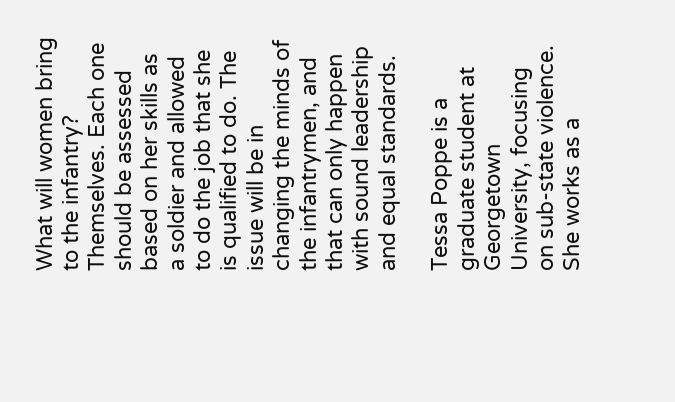What will women bring to the infantry? Themselves. Each one should be assessed based on her skills as a soldier and allowed to do the job that she is qualified to do. The issue will be in changing the minds of the infantrymen, and that can only happen with sound leadership and equal standards.

Tessa Poppe is a graduate student at Georgetown University, focusing on sub-state violence. She works as a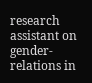research assistant on gender-relations in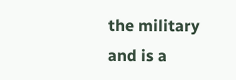the military and is a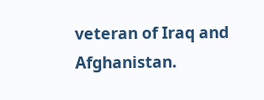veteran of Iraq and Afghanistan.